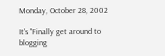Monday, October 28, 2002

It's "Finally get around to blogging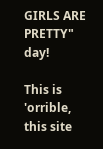GIRLS ARE PRETTY" day!

This is 'orrible, this site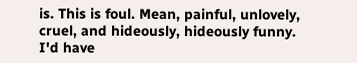is. This is foul. Mean, painful, unlovely, cruel, and hideously, hideously funny. I'd have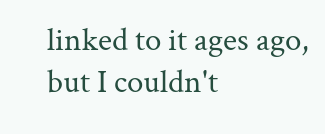linked to it ages ago, but I couldn't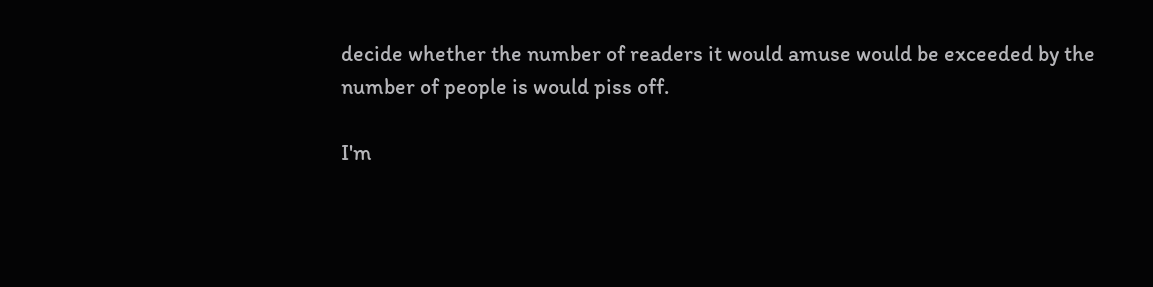decide whether the number of readers it would amuse would be exceeded by the number of people is would piss off.

I'm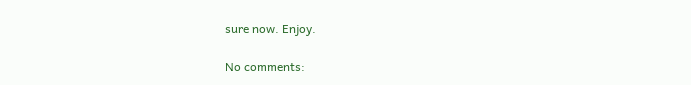sure now. Enjoy.

No comments: